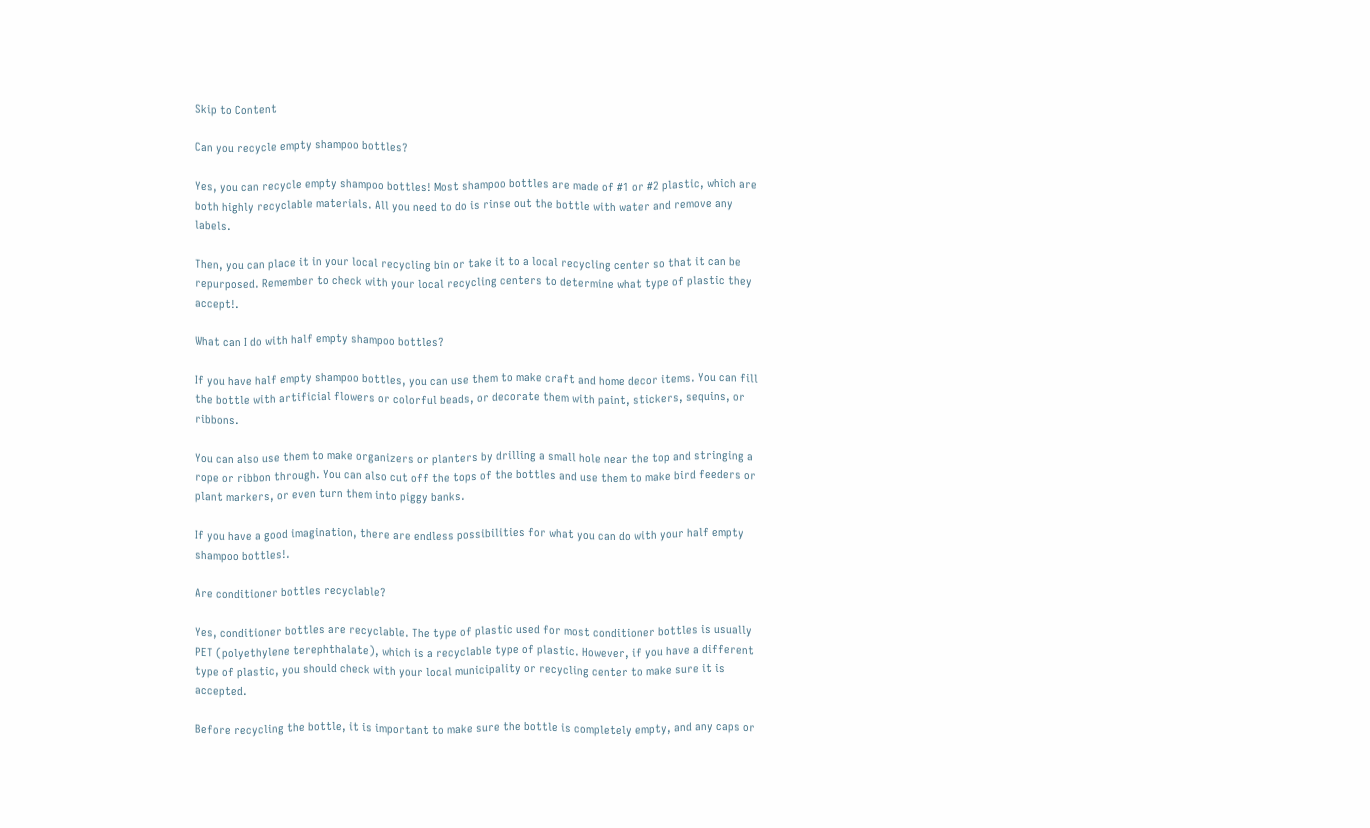Skip to Content

Can you recycle empty shampoo bottles?

Yes, you can recycle empty shampoo bottles! Most shampoo bottles are made of #1 or #2 plastic, which are both highly recyclable materials. All you need to do is rinse out the bottle with water and remove any labels.

Then, you can place it in your local recycling bin or take it to a local recycling center so that it can be repurposed. Remember to check with your local recycling centers to determine what type of plastic they accept!.

What can I do with half empty shampoo bottles?

If you have half empty shampoo bottles, you can use them to make craft and home decor items. You can fill the bottle with artificial flowers or colorful beads, or decorate them with paint, stickers, sequins, or ribbons.

You can also use them to make organizers or planters by drilling a small hole near the top and stringing a rope or ribbon through. You can also cut off the tops of the bottles and use them to make bird feeders or plant markers, or even turn them into piggy banks.

If you have a good imagination, there are endless possibilities for what you can do with your half empty shampoo bottles!.

Are conditioner bottles recyclable?

Yes, conditioner bottles are recyclable. The type of plastic used for most conditioner bottles is usually PET (polyethylene terephthalate), which is a recyclable type of plastic. However, if you have a different type of plastic, you should check with your local municipality or recycling center to make sure it is accepted.

Before recycling the bottle, it is important to make sure the bottle is completely empty, and any caps or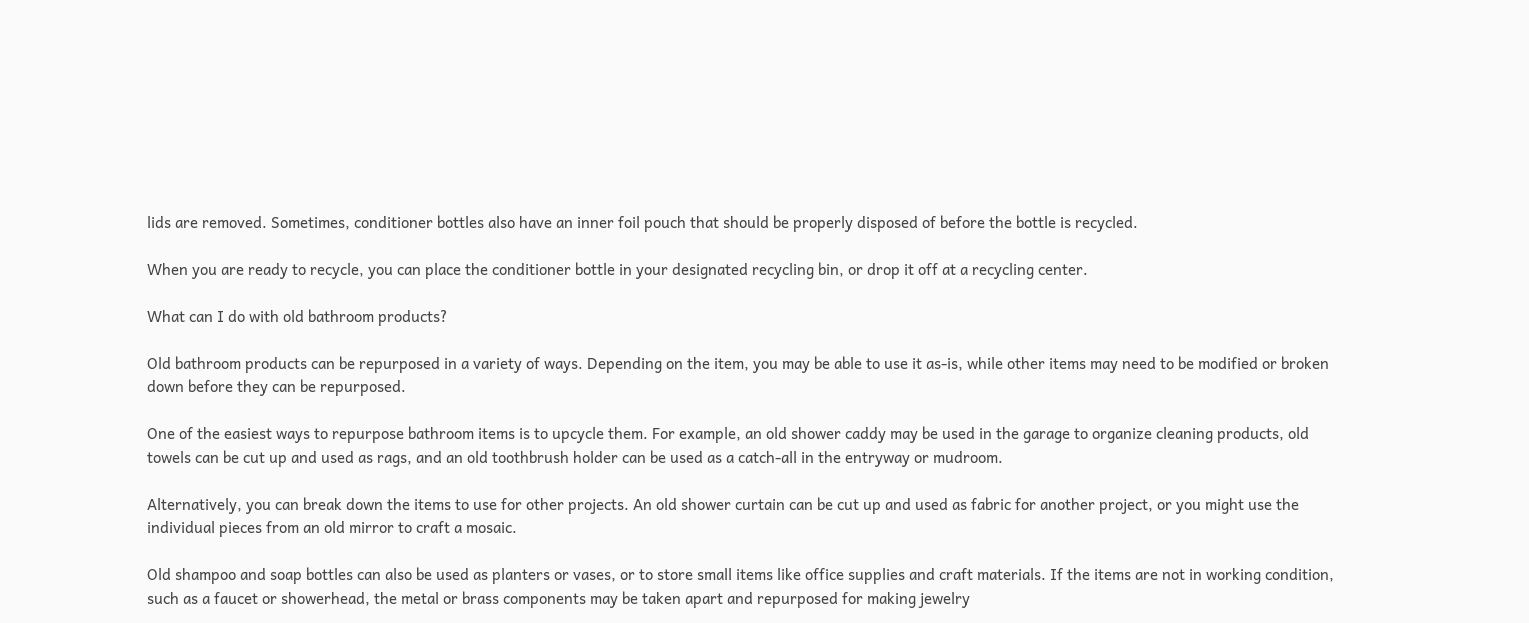lids are removed. Sometimes, conditioner bottles also have an inner foil pouch that should be properly disposed of before the bottle is recycled.

When you are ready to recycle, you can place the conditioner bottle in your designated recycling bin, or drop it off at a recycling center.

What can I do with old bathroom products?

Old bathroom products can be repurposed in a variety of ways. Depending on the item, you may be able to use it as-is, while other items may need to be modified or broken down before they can be repurposed.

One of the easiest ways to repurpose bathroom items is to upcycle them. For example, an old shower caddy may be used in the garage to organize cleaning products, old towels can be cut up and used as rags, and an old toothbrush holder can be used as a catch-all in the entryway or mudroom.

Alternatively, you can break down the items to use for other projects. An old shower curtain can be cut up and used as fabric for another project, or you might use the individual pieces from an old mirror to craft a mosaic.

Old shampoo and soap bottles can also be used as planters or vases, or to store small items like office supplies and craft materials. If the items are not in working condition, such as a faucet or showerhead, the metal or brass components may be taken apart and repurposed for making jewelry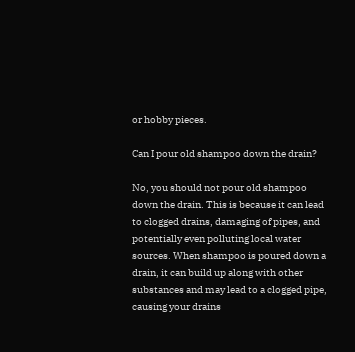or hobby pieces.

Can I pour old shampoo down the drain?

No, you should not pour old shampoo down the drain. This is because it can lead to clogged drains, damaging of pipes, and potentially even polluting local water sources. When shampoo is poured down a drain, it can build up along with other substances and may lead to a clogged pipe, causing your drains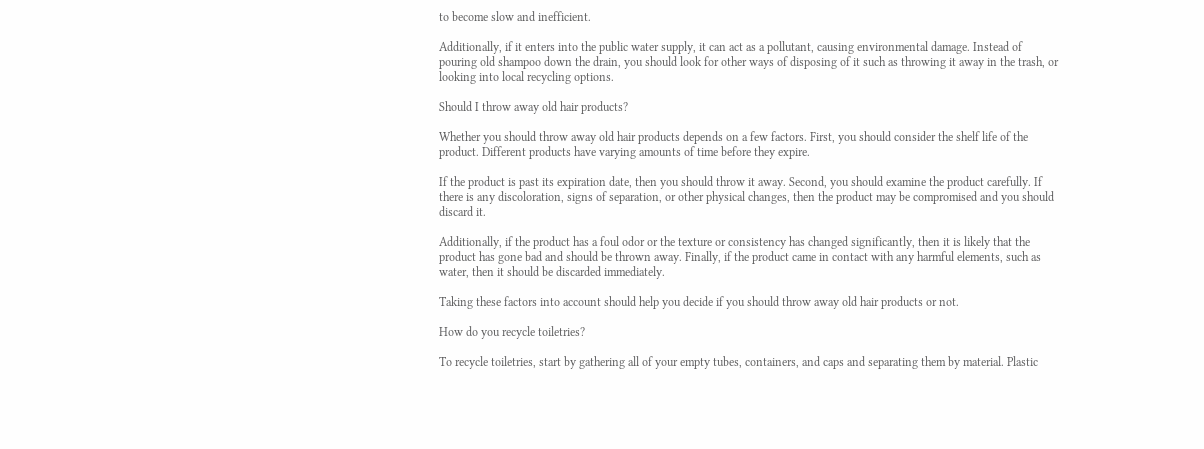to become slow and inefficient.

Additionally, if it enters into the public water supply, it can act as a pollutant, causing environmental damage. Instead of pouring old shampoo down the drain, you should look for other ways of disposing of it such as throwing it away in the trash, or looking into local recycling options.

Should I throw away old hair products?

Whether you should throw away old hair products depends on a few factors. First, you should consider the shelf life of the product. Different products have varying amounts of time before they expire.

If the product is past its expiration date, then you should throw it away. Second, you should examine the product carefully. If there is any discoloration, signs of separation, or other physical changes, then the product may be compromised and you should discard it.

Additionally, if the product has a foul odor or the texture or consistency has changed significantly, then it is likely that the product has gone bad and should be thrown away. Finally, if the product came in contact with any harmful elements, such as water, then it should be discarded immediately.

Taking these factors into account should help you decide if you should throw away old hair products or not.

How do you recycle toiletries?

To recycle toiletries, start by gathering all of your empty tubes, containers, and caps and separating them by material. Plastic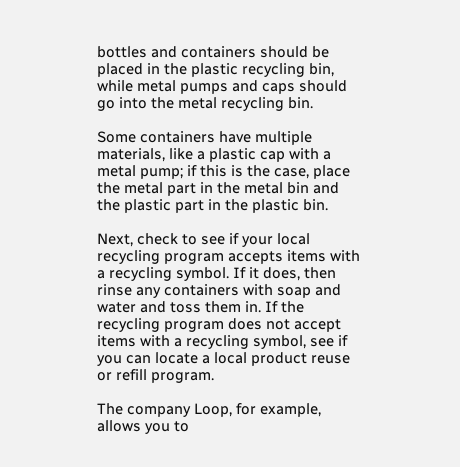bottles and containers should be placed in the plastic recycling bin, while metal pumps and caps should go into the metal recycling bin.

Some containers have multiple materials, like a plastic cap with a metal pump; if this is the case, place the metal part in the metal bin and the plastic part in the plastic bin.

Next, check to see if your local recycling program accepts items with a recycling symbol. If it does, then rinse any containers with soap and water and toss them in. If the recycling program does not accept items with a recycling symbol, see if you can locate a local product reuse or refill program.

The company Loop, for example, allows you to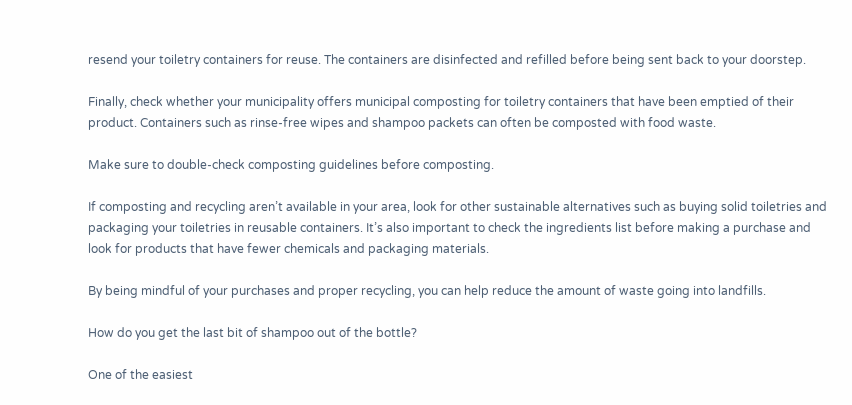resend your toiletry containers for reuse. The containers are disinfected and refilled before being sent back to your doorstep.

Finally, check whether your municipality offers municipal composting for toiletry containers that have been emptied of their product. Containers such as rinse-free wipes and shampoo packets can often be composted with food waste.

Make sure to double-check composting guidelines before composting.

If composting and recycling aren’t available in your area, look for other sustainable alternatives such as buying solid toiletries and packaging your toiletries in reusable containers. It’s also important to check the ingredients list before making a purchase and look for products that have fewer chemicals and packaging materials.

By being mindful of your purchases and proper recycling, you can help reduce the amount of waste going into landfills.

How do you get the last bit of shampoo out of the bottle?

One of the easiest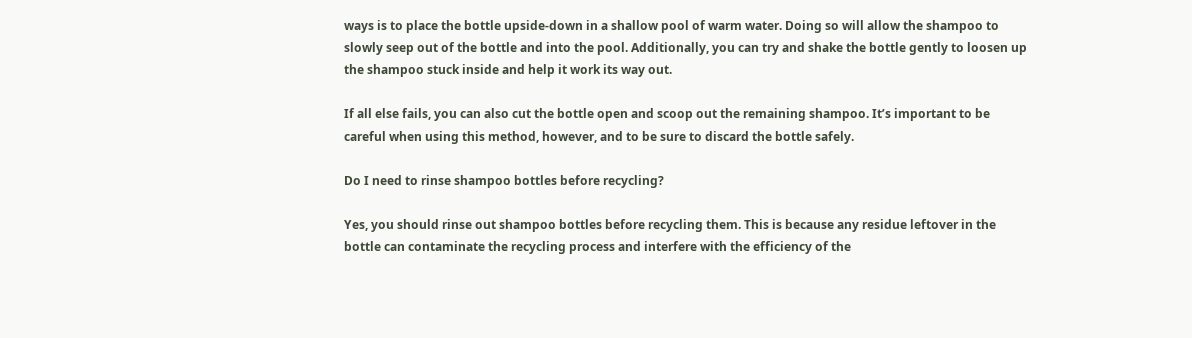ways is to place the bottle upside-down in a shallow pool of warm water. Doing so will allow the shampoo to slowly seep out of the bottle and into the pool. Additionally, you can try and shake the bottle gently to loosen up the shampoo stuck inside and help it work its way out.

If all else fails, you can also cut the bottle open and scoop out the remaining shampoo. It’s important to be careful when using this method, however, and to be sure to discard the bottle safely.

Do I need to rinse shampoo bottles before recycling?

Yes, you should rinse out shampoo bottles before recycling them. This is because any residue leftover in the bottle can contaminate the recycling process and interfere with the efficiency of the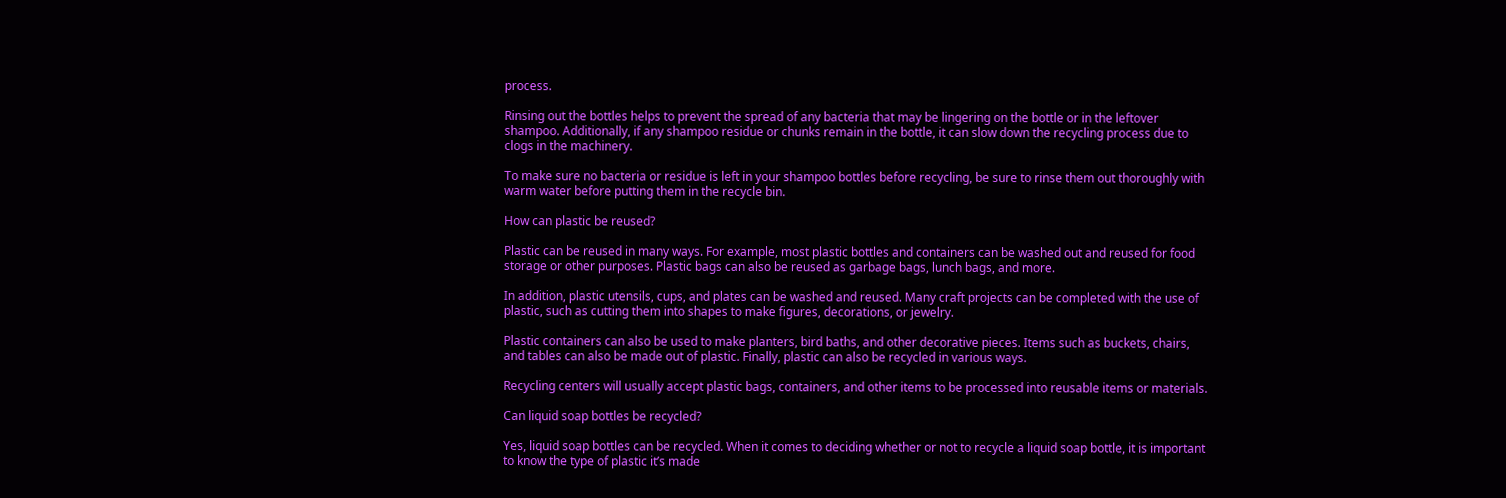process.

Rinsing out the bottles helps to prevent the spread of any bacteria that may be lingering on the bottle or in the leftover shampoo. Additionally, if any shampoo residue or chunks remain in the bottle, it can slow down the recycling process due to clogs in the machinery.

To make sure no bacteria or residue is left in your shampoo bottles before recycling, be sure to rinse them out thoroughly with warm water before putting them in the recycle bin.

How can plastic be reused?

Plastic can be reused in many ways. For example, most plastic bottles and containers can be washed out and reused for food storage or other purposes. Plastic bags can also be reused as garbage bags, lunch bags, and more.

In addition, plastic utensils, cups, and plates can be washed and reused. Many craft projects can be completed with the use of plastic, such as cutting them into shapes to make figures, decorations, or jewelry.

Plastic containers can also be used to make planters, bird baths, and other decorative pieces. Items such as buckets, chairs, and tables can also be made out of plastic. Finally, plastic can also be recycled in various ways.

Recycling centers will usually accept plastic bags, containers, and other items to be processed into reusable items or materials.

Can liquid soap bottles be recycled?

Yes, liquid soap bottles can be recycled. When it comes to deciding whether or not to recycle a liquid soap bottle, it is important to know the type of plastic it’s made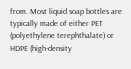from. Most liquid soap bottles are typically made of either PET (polyethylene terephthalate) or HDPE (high-density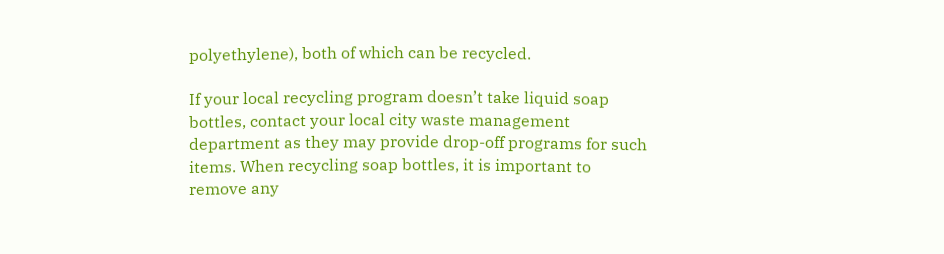polyethylene), both of which can be recycled.

If your local recycling program doesn’t take liquid soap bottles, contact your local city waste management department as they may provide drop-off programs for such items. When recycling soap bottles, it is important to remove any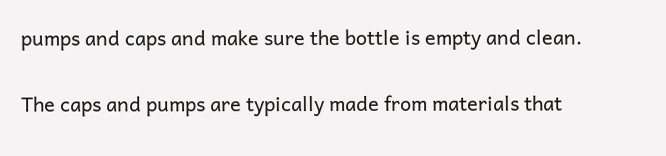pumps and caps and make sure the bottle is empty and clean.

The caps and pumps are typically made from materials that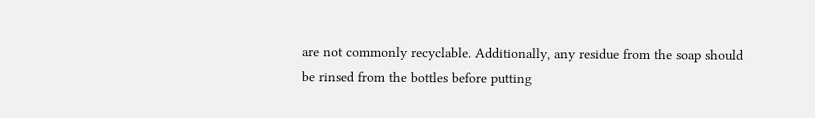are not commonly recyclable. Additionally, any residue from the soap should be rinsed from the bottles before putting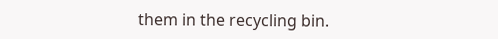them in the recycling bin.